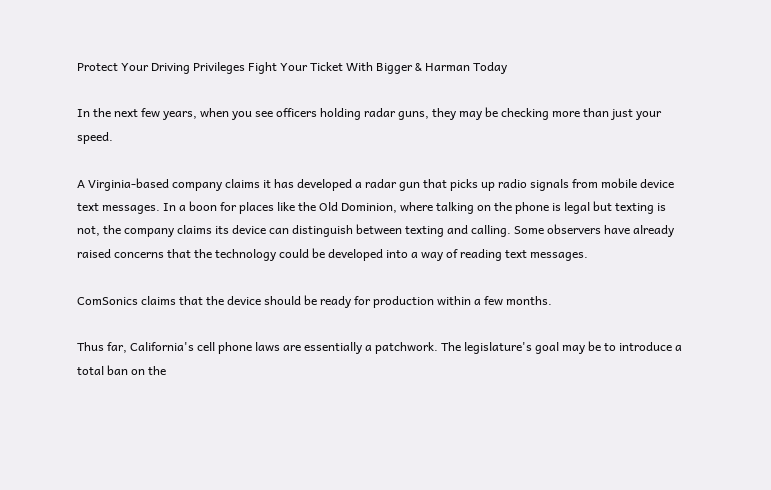Protect Your Driving Privileges Fight Your Ticket With Bigger & Harman Today

In the next few years, when you see officers holding radar guns, they may be checking more than just your speed.

A Virginia-based company claims it has developed a radar gun that picks up radio signals from mobile device text messages. In a boon for places like the Old Dominion, where talking on the phone is legal but texting is not, the company claims its device can distinguish between texting and calling. Some observers have already raised concerns that the technology could be developed into a way of reading text messages.

ComSonics claims that the device should be ready for production within a few months.

Thus far, California's cell phone laws are essentially a patchwork. The legislature's goal may be to introduce a total ban on the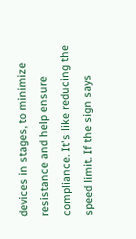devices in stages, to minimize resistance and help ensure compliance. It's like reducing the speed limit. If the sign says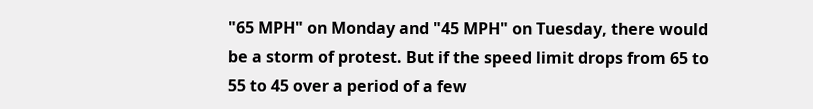"65 MPH" on Monday and "45 MPH" on Tuesday, there would be a storm of protest. But if the speed limit drops from 65 to 55 to 45 over a period of a few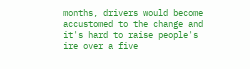months, drivers would become accustomed to the change and it's hard to raise people's ire over a five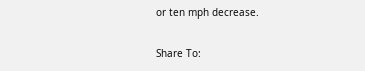or ten mph decrease.

Share To: